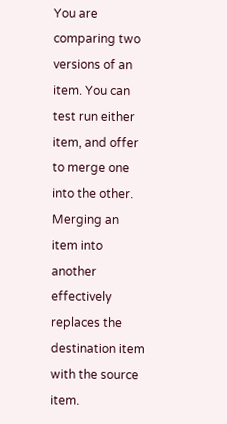You are comparing two versions of an item. You can test run either item, and offer to merge one into the other. Merging an item into another effectively replaces the destination item with the source item.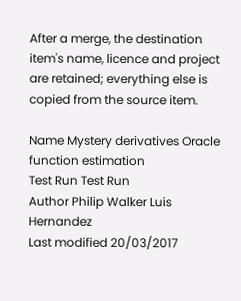After a merge, the destination item's name, licence and project are retained; everything else is copied from the source item.

Name Mystery derivatives Oracle function estimation
Test Run Test Run
Author Philip Walker Luis Hernandez
Last modified 20/03/2017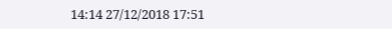14:14 27/12/2018 17:51